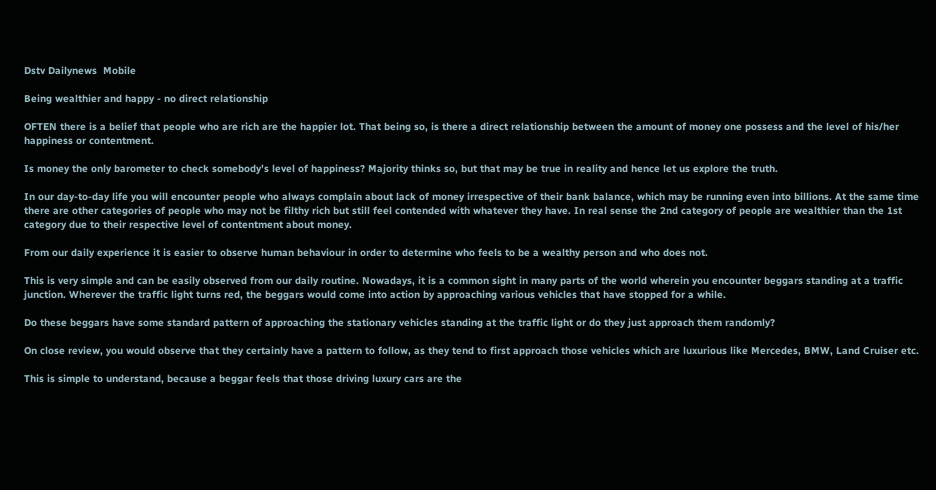Dstv Dailynews  Mobile

Being wealthier and happy - no direct relationship

OFTEN there is a belief that people who are rich are the happier lot. That being so, is there a direct relationship between the amount of money one possess and the level of his/her happiness or contentment.

Is money the only barometer to check somebody’s level of happiness? Majority thinks so, but that may be true in reality and hence let us explore the truth.

In our day-to-day life you will encounter people who always complain about lack of money irrespective of their bank balance, which may be running even into billions. At the same time there are other categories of people who may not be filthy rich but still feel contended with whatever they have. In real sense the 2nd category of people are wealthier than the 1st category due to their respective level of contentment about money.

From our daily experience it is easier to observe human behaviour in order to determine who feels to be a wealthy person and who does not.

This is very simple and can be easily observed from our daily routine. Nowadays, it is a common sight in many parts of the world wherein you encounter beggars standing at a traffic junction. Wherever the traffic light turns red, the beggars would come into action by approaching various vehicles that have stopped for a while.

Do these beggars have some standard pattern of approaching the stationary vehicles standing at the traffic light or do they just approach them randomly?

On close review, you would observe that they certainly have a pattern to follow, as they tend to first approach those vehicles which are luxurious like Mercedes, BMW, Land Cruiser etc.

This is simple to understand, because a beggar feels that those driving luxury cars are the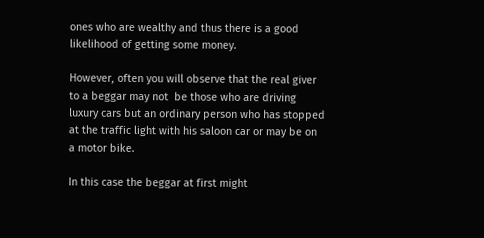ones who are wealthy and thus there is a good likelihood of getting some money.

However, often you will observe that the real giver to a beggar may not  be those who are driving luxury cars but an ordinary person who has stopped at the traffic light with his saloon car or may be on a motor bike.

In this case the beggar at first might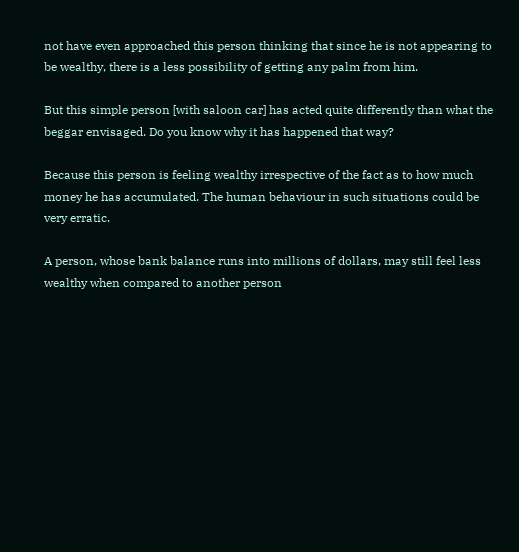not have even approached this person thinking that since he is not appearing to be wealthy, there is a less possibility of getting any palm from him.

But this simple person [with saloon car] has acted quite differently than what the beggar envisaged. Do you know why it has happened that way?

Because this person is feeling wealthy irrespective of the fact as to how much money he has accumulated. The human behaviour in such situations could be very erratic.

A person, whose bank balance runs into millions of dollars, may still feel less wealthy when compared to another person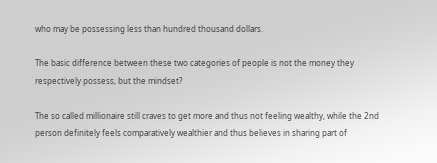who may be possessing less than hundred thousand dollars.

The basic difference between these two categories of people is not the money they respectively possess, but the mindset?

The so called millionaire still craves to get more and thus not feeling wealthy, while the 2nd person definitely feels comparatively wealthier and thus believes in sharing part of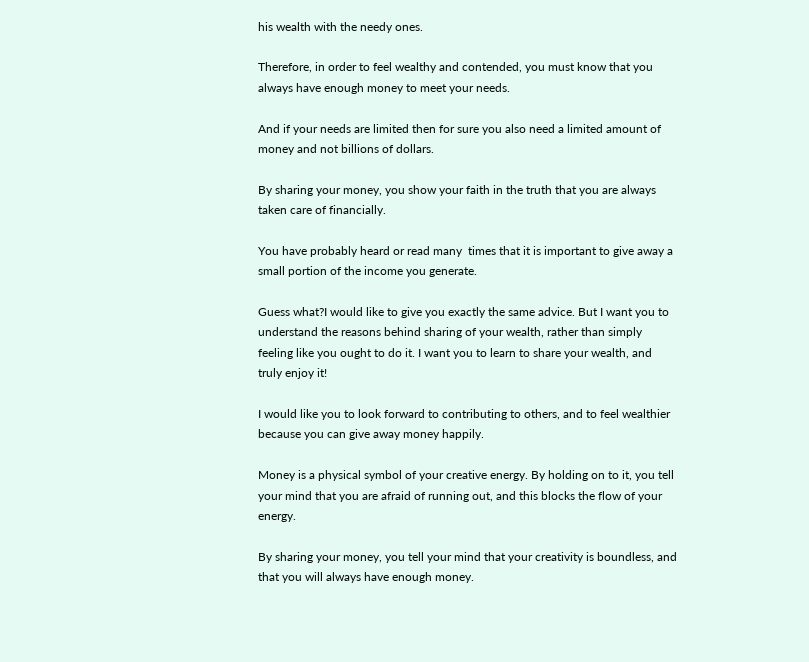his wealth with the needy ones.

Therefore, in order to feel wealthy and contended, you must know that you always have enough money to meet your needs.

And if your needs are limited then for sure you also need a limited amount of money and not billions of dollars.

By sharing your money, you show your faith in the truth that you are always taken care of financially.

You have probably heard or read many  times that it is important to give away a small portion of the income you generate.

Guess what?I would like to give you exactly the same advice. But I want you to understand the reasons behind sharing of your wealth, rather than simply feeling like you ought to do it. I want you to learn to share your wealth, and truly enjoy it!

I would like you to look forward to contributing to others, and to feel wealthier because you can give away money happily.

Money is a physical symbol of your creative energy. By holding on to it, you tell your mind that you are afraid of running out, and this blocks the flow of your energy.

By sharing your money, you tell your mind that your creativity is boundless, and that you will always have enough money.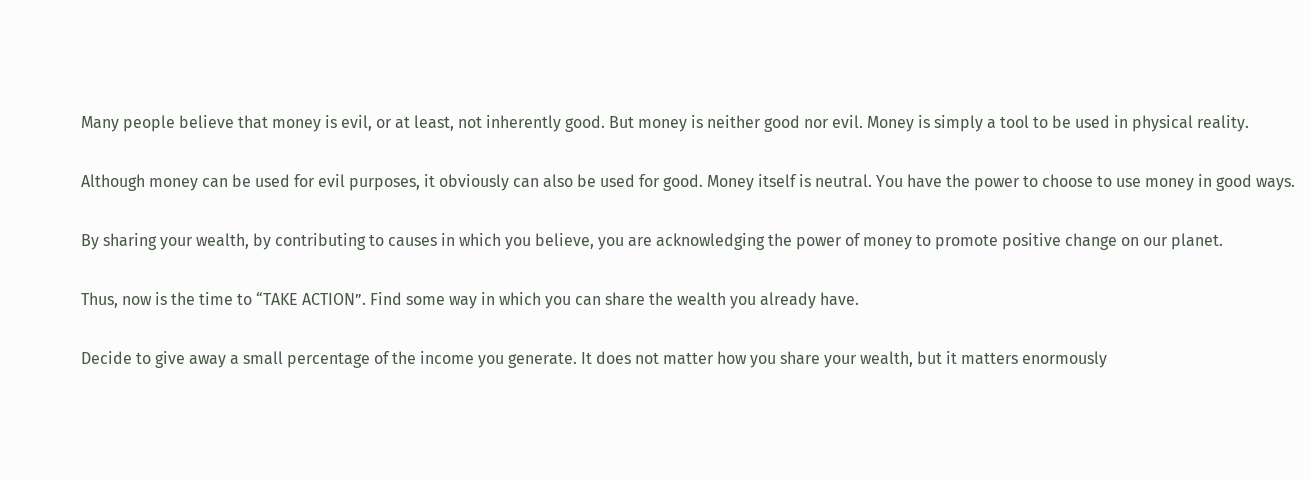Many people believe that money is evil, or at least, not inherently good. But money is neither good nor evil. Money is simply a tool to be used in physical reality.

Although money can be used for evil purposes, it obviously can also be used for good. Money itself is neutral. You have the power to choose to use money in good ways.

By sharing your wealth, by contributing to causes in which you believe, you are acknowledging the power of money to promote positive change on our planet.

Thus, now is the time to “TAKE ACTION”. Find some way in which you can share the wealth you already have.

Decide to give away a small percentage of the income you generate. It does not matter how you share your wealth, but it matters enormously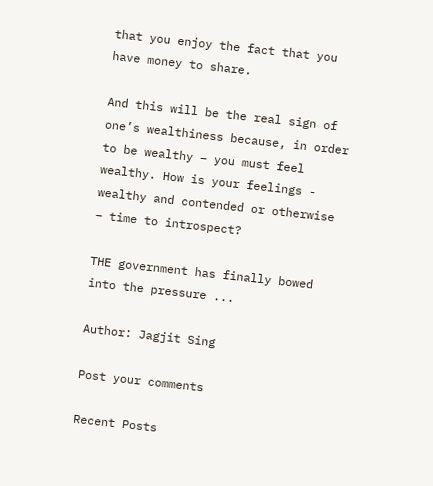that you enjoy the fact that you have money to share.

And this will be the real sign of one’s wealthiness because, in order to be wealthy – you must feel wealthy. How is your feelings - wealthy and contended or otherwise – time to introspect?

THE government has finally bowed into the pressure ...

Author: Jagjit Sing

Post your comments

Recent Posts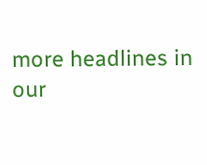more headlines in our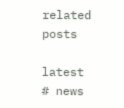related posts

latest # news